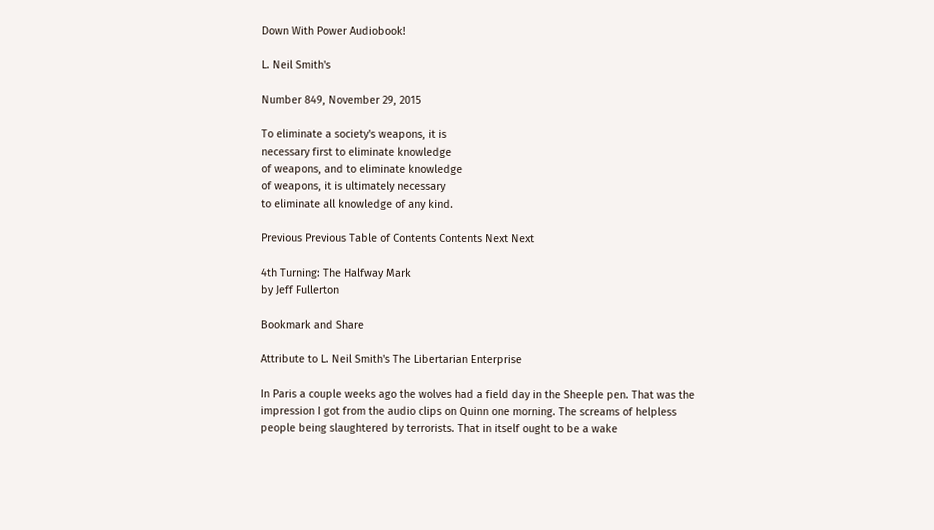Down With Power Audiobook!

L. Neil Smith's

Number 849, November 29, 2015

To eliminate a society's weapons, it is
necessary first to eliminate knowledge
of weapons, and to eliminate knowledge
of weapons, it is ultimately necessary
to eliminate all knowledge of any kind.

Previous Previous Table of Contents Contents Next Next

4th Turning: The Halfway Mark
by Jeff Fullerton

Bookmark and Share

Attribute to L. Neil Smith's The Libertarian Enterprise

In Paris a couple weeks ago the wolves had a field day in the Sheeple pen. That was the impression I got from the audio clips on Quinn one morning. The screams of helpless people being slaughtered by terrorists. That in itself ought to be a wake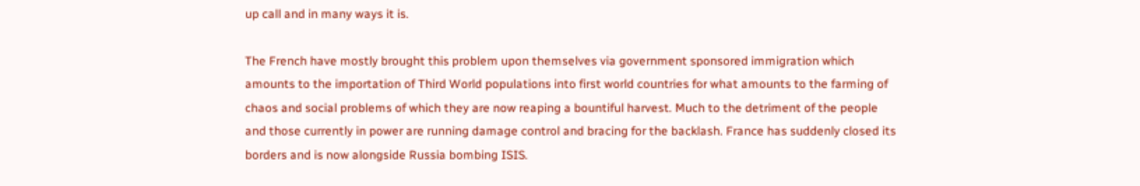up call and in many ways it is.

The French have mostly brought this problem upon themselves via government sponsored immigration which amounts to the importation of Third World populations into first world countries for what amounts to the farming of chaos and social problems of which they are now reaping a bountiful harvest. Much to the detriment of the people and those currently in power are running damage control and bracing for the backlash. France has suddenly closed its borders and is now alongside Russia bombing ISIS.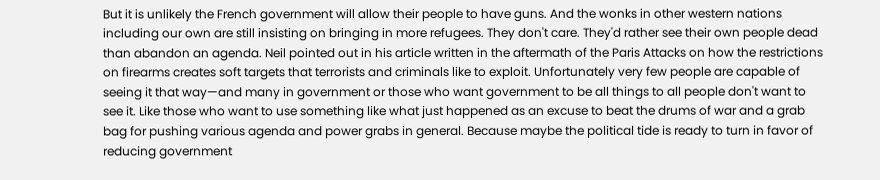But it is unlikely the French government will allow their people to have guns. And the wonks in other western nations including our own are still insisting on bringing in more refugees. They don't care. They'd rather see their own people dead than abandon an agenda. Neil pointed out in his article written in the aftermath of the Paris Attacks on how the restrictions on firearms creates soft targets that terrorists and criminals like to exploit. Unfortunately very few people are capable of seeing it that way—and many in government or those who want government to be all things to all people don't want to see it. Like those who want to use something like what just happened as an excuse to beat the drums of war and a grab bag for pushing various agenda and power grabs in general. Because maybe the political tide is ready to turn in favor of reducing government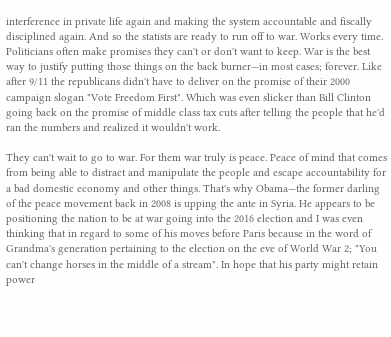interference in private life again and making the system accountable and fiscally disciplined again. And so the statists are ready to run off to war. Works every time. Politicians often make promises they can't or don't want to keep. War is the best way to justify putting those things on the back burner—in most cases; forever. Like after 9/11 the republicans didn't have to deliver on the promise of their 2000 campaign slogan "Vote Freedom First". Which was even slicker than Bill Clinton going back on the promise of middle class tax cuts after telling the people that he'd ran the numbers and realized it wouldn't work.

They can't wait to go to war. For them war truly is peace. Peace of mind that comes from being able to distract and manipulate the people and escape accountability for a bad domestic economy and other things. That's why Obama—the former darling of the peace movement back in 2008 is upping the ante in Syria. He appears to be positioning the nation to be at war going into the 2016 election and I was even thinking that in regard to some of his moves before Paris because in the word of Grandma's generation pertaining to the election on the eve of World War 2; "You can't change horses in the middle of a stream". In hope that his party might retain power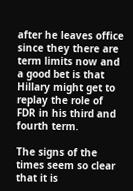after he leaves office since they there are term limits now and a good bet is that Hillary might get to replay the role of FDR in his third and fourth term.

The signs of the times seem so clear that it is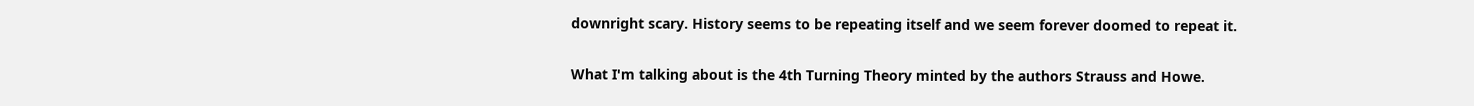downright scary. History seems to be repeating itself and we seem forever doomed to repeat it.

What I'm talking about is the 4th Turning Theory minted by the authors Strauss and Howe.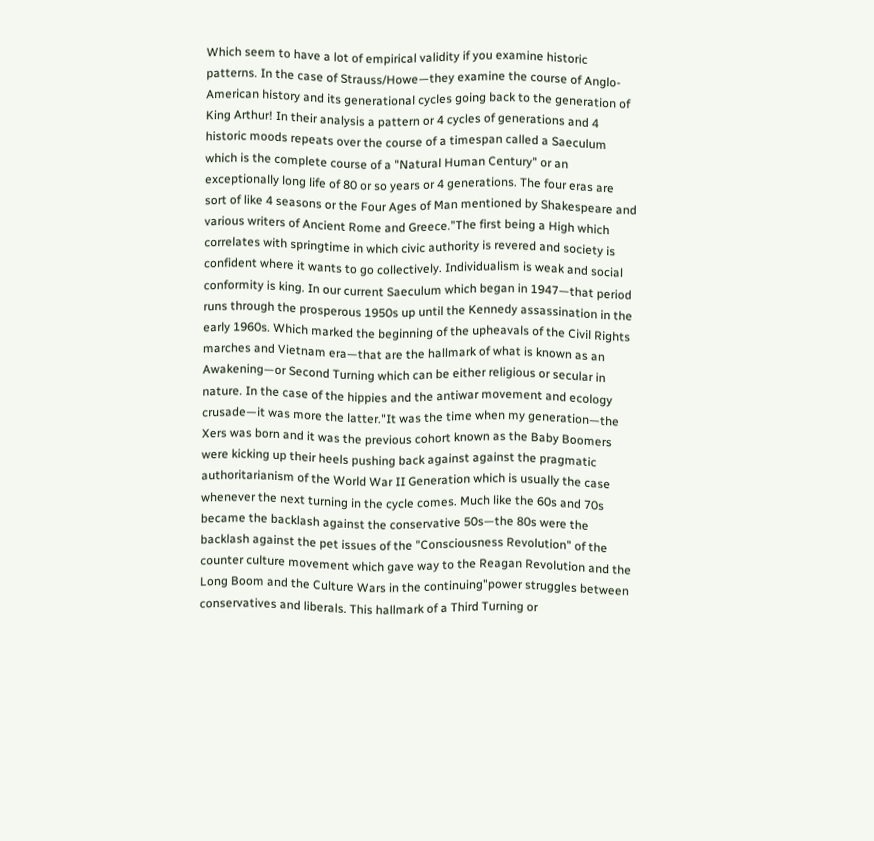Which seem to have a lot of empirical validity if you examine historic patterns. In the case of Strauss/Howe—they examine the course of Anglo-American history and its generational cycles going back to the generation of King Arthur! In their analysis a pattern or 4 cycles of generations and 4 historic moods repeats over the course of a timespan called a Saeculum which is the complete course of a "Natural Human Century" or an exceptionally long life of 80 or so years or 4 generations. The four eras are sort of like 4 seasons or the Four Ages of Man mentioned by Shakespeare and various writers of Ancient Rome and Greece."The first being a High which correlates with springtime in which civic authority is revered and society is confident where it wants to go collectively. Individualism is weak and social conformity is king. In our current Saeculum which began in 1947—that period runs through the prosperous 1950s up until the Kennedy assassination in the early 1960s. Which marked the beginning of the upheavals of the Civil Rights marches and Vietnam era—that are the hallmark of what is known as an Awakening—or Second Turning which can be either religious or secular in nature. In the case of the hippies and the antiwar movement and ecology crusade—it was more the latter."It was the time when my generation—the Xers was born and it was the previous cohort known as the Baby Boomers were kicking up their heels pushing back against against the pragmatic authoritarianism of the World War II Generation which is usually the case whenever the next turning in the cycle comes. Much like the 60s and 70s became the backlash against the conservative 50s—the 80s were the backlash against the pet issues of the "Consciousness Revolution" of the counter culture movement which gave way to the Reagan Revolution and the Long Boom and the Culture Wars in the continuing"power struggles between conservatives and liberals. This hallmark of a Third Turning or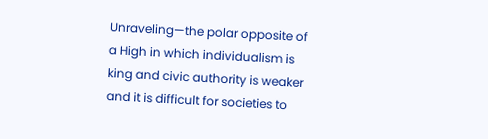Unraveling—the polar opposite of a High in which individualism is king and civic authority is weaker and it is difficult for societies to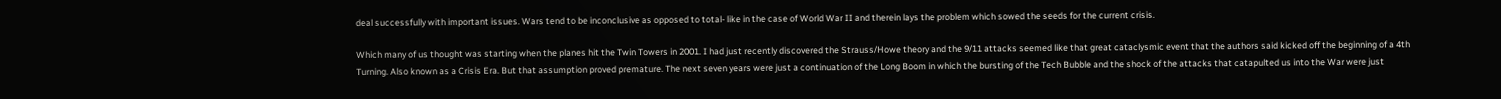deal successfully with important issues. Wars tend to be inconclusive as opposed to total- like in the case of World War II and therein lays the problem which sowed the seeds for the current crisis.

Which many of us thought was starting when the planes hit the Twin Towers in 2001. I had just recently discovered the Strauss/Howe theory and the 9/11 attacks seemed like that great cataclysmic event that the authors said kicked off the beginning of a 4th Turning. Also known as a Crisis Era. But that assumption proved premature. The next seven years were just a continuation of the Long Boom in which the bursting of the Tech Bubble and the shock of the attacks that catapulted us into the War were just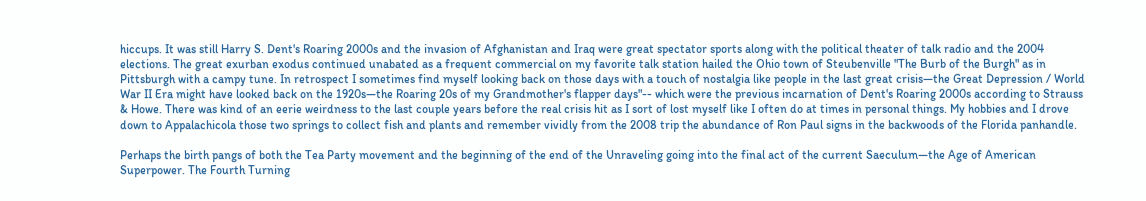hiccups. It was still Harry S. Dent's Roaring 2000s and the invasion of Afghanistan and Iraq were great spectator sports along with the political theater of talk radio and the 2004 elections. The great exurban exodus continued unabated as a frequent commercial on my favorite talk station hailed the Ohio town of Steubenville "The Burb of the Burgh" as in Pittsburgh with a campy tune. In retrospect I sometimes find myself looking back on those days with a touch of nostalgia like people in the last great crisis—the Great Depression / World War II Era might have looked back on the 1920s—the Roaring 20s of my Grandmother's flapper days"-- which were the previous incarnation of Dent's Roaring 2000s according to Strauss & Howe. There was kind of an eerie weirdness to the last couple years before the real crisis hit as I sort of lost myself like I often do at times in personal things. My hobbies and I drove down to Appalachicola those two springs to collect fish and plants and remember vividly from the 2008 trip the abundance of Ron Paul signs in the backwoods of the Florida panhandle.

Perhaps the birth pangs of both the Tea Party movement and the beginning of the end of the Unraveling going into the final act of the current Saeculum—the Age of American Superpower. The Fourth Turning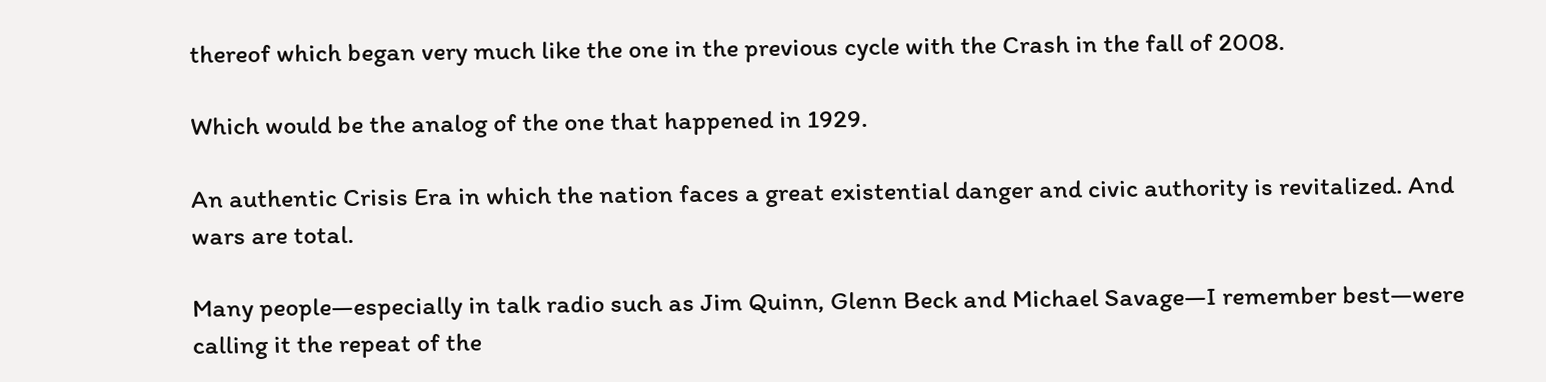thereof which began very much like the one in the previous cycle with the Crash in the fall of 2008.

Which would be the analog of the one that happened in 1929.

An authentic Crisis Era in which the nation faces a great existential danger and civic authority is revitalized. And wars are total.

Many people—especially in talk radio such as Jim Quinn, Glenn Beck and Michael Savage—I remember best—were calling it the repeat of the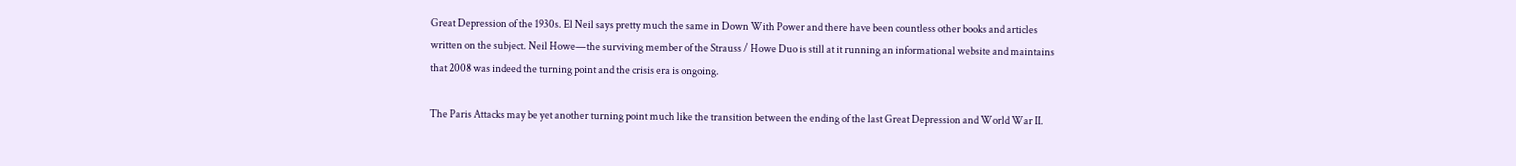Great Depression of the 1930s. El Neil says pretty much the same in Down With Power and there have been countless other books and articles written on the subject. Neil Howe—the surviving member of the Strauss / Howe Duo is still at it running an informational website and maintains that 2008 was indeed the turning point and the crisis era is ongoing.

The Paris Attacks may be yet another turning point much like the transition between the ending of the last Great Depression and World War II.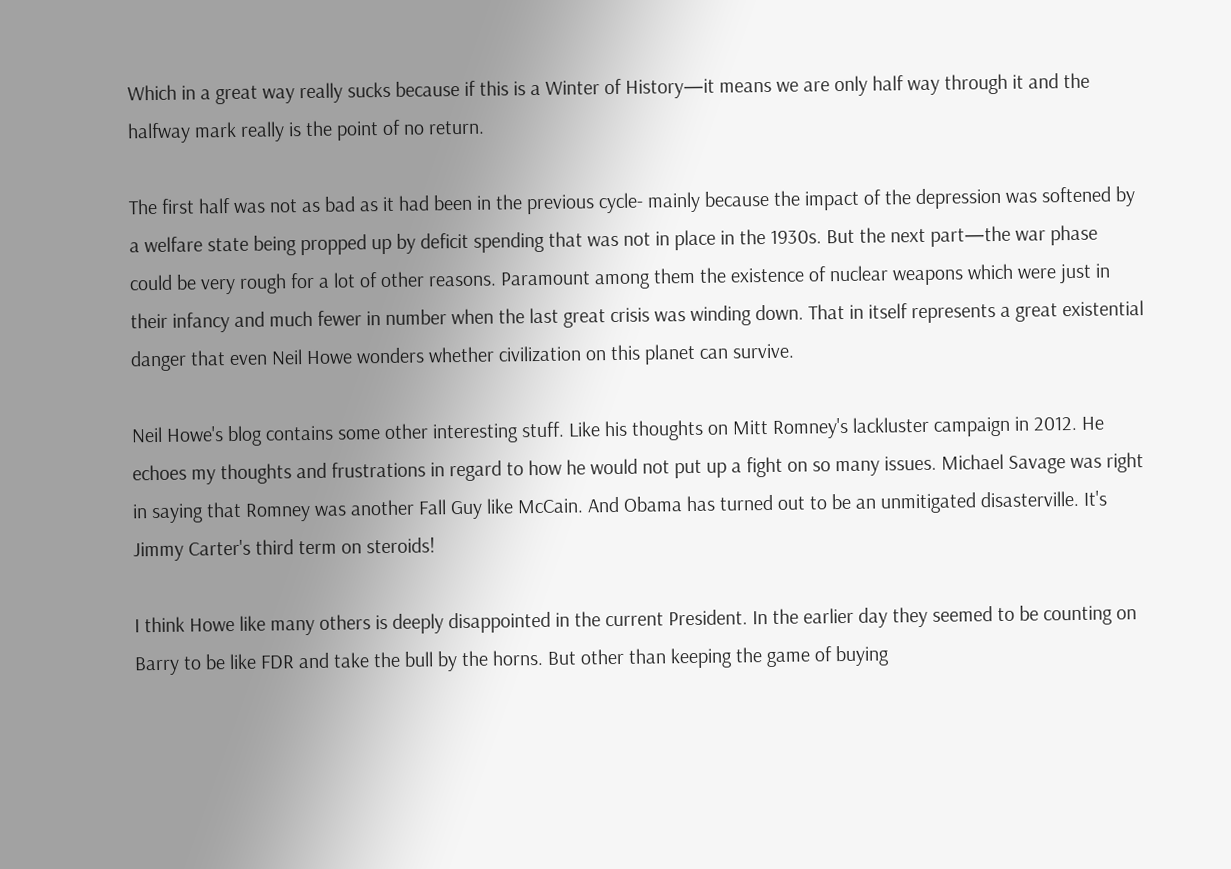Which in a great way really sucks because if this is a Winter of History—it means we are only half way through it and the halfway mark really is the point of no return.

The first half was not as bad as it had been in the previous cycle- mainly because the impact of the depression was softened by a welfare state being propped up by deficit spending that was not in place in the 1930s. But the next part—the war phase could be very rough for a lot of other reasons. Paramount among them the existence of nuclear weapons which were just in their infancy and much fewer in number when the last great crisis was winding down. That in itself represents a great existential danger that even Neil Howe wonders whether civilization on this planet can survive.

Neil Howe's blog contains some other interesting stuff. Like his thoughts on Mitt Romney's lackluster campaign in 2012. He echoes my thoughts and frustrations in regard to how he would not put up a fight on so many issues. Michael Savage was right in saying that Romney was another Fall Guy like McCain. And Obama has turned out to be an unmitigated disasterville. It's Jimmy Carter's third term on steroids!

I think Howe like many others is deeply disappointed in the current President. In the earlier day they seemed to be counting on Barry to be like FDR and take the bull by the horns. But other than keeping the game of buying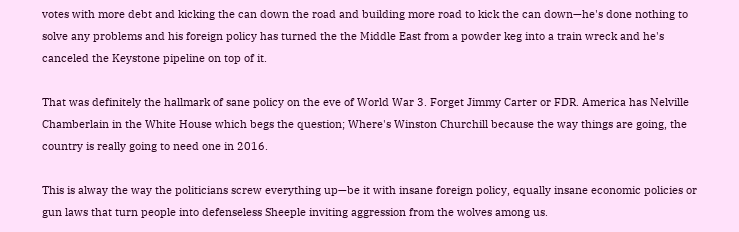votes with more debt and kicking the can down the road and building more road to kick the can down—he's done nothing to solve any problems and his foreign policy has turned the the Middle East from a powder keg into a train wreck and he's canceled the Keystone pipeline on top of it.

That was definitely the hallmark of sane policy on the eve of World War 3. Forget Jimmy Carter or FDR. America has Nelville Chamberlain in the White House which begs the question; Where's Winston Churchill because the way things are going, the country is really going to need one in 2016.

This is alway the way the politicians screw everything up—be it with insane foreign policy, equally insane economic policies or gun laws that turn people into defenseless Sheeple inviting aggression from the wolves among us.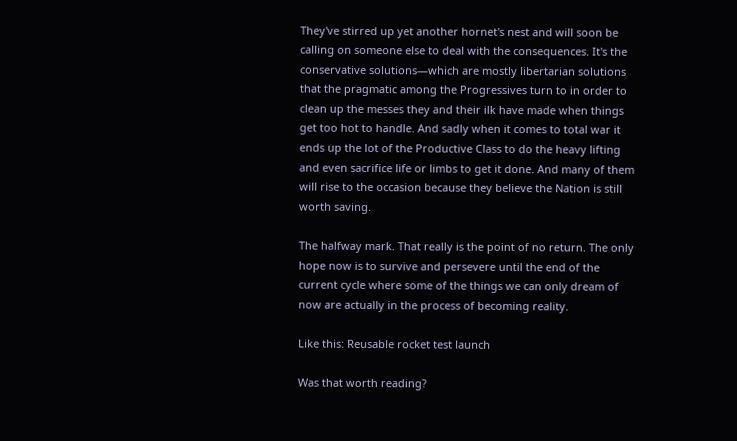They've stirred up yet another hornet's nest and will soon be calling on someone else to deal with the consequences. It's the conservative solutions—which are mostly libertarian solutions that the pragmatic among the Progressives turn to in order to clean up the messes they and their ilk have made when things get too hot to handle. And sadly when it comes to total war it ends up the lot of the Productive Class to do the heavy lifting and even sacrifice life or limbs to get it done. And many of them will rise to the occasion because they believe the Nation is still worth saving.

The halfway mark. That really is the point of no return. The only hope now is to survive and persevere until the end of the current cycle where some of the things we can only dream of now are actually in the process of becoming reality.

Like this: Reusable rocket test launch

Was that worth reading?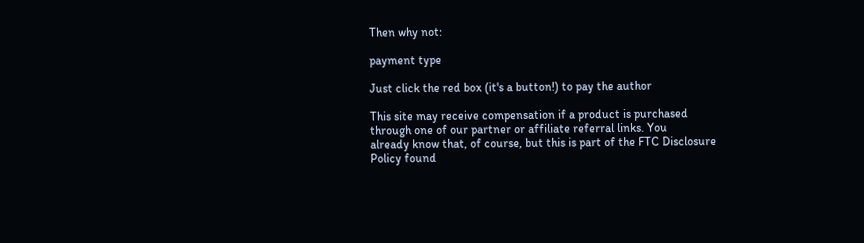Then why not:

payment type

Just click the red box (it's a button!) to pay the author

This site may receive compensation if a product is purchased
through one of our partner or affiliate referral links. You
already know that, of course, but this is part of the FTC Disclosure
Policy found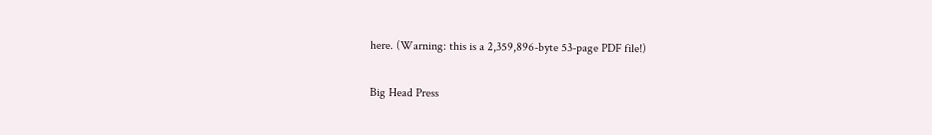here. (Warning: this is a 2,359,896-byte 53-page PDF file!)

Big Head Press